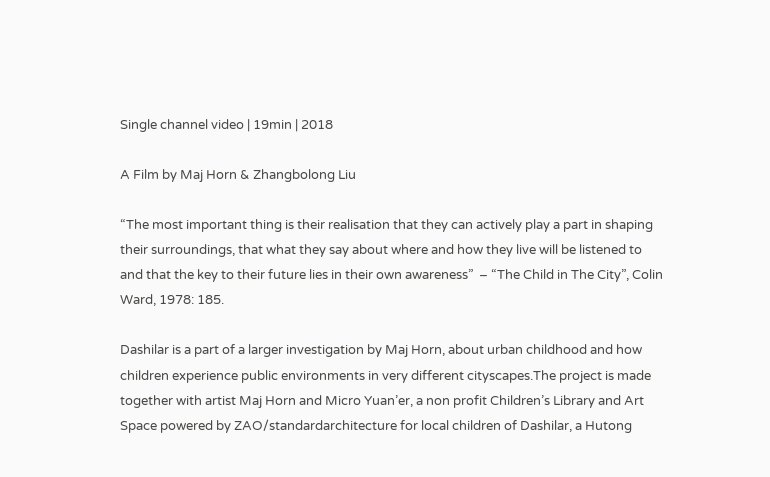Single channel video | 19min | 2018

A Film by Maj Horn & Zhangbolong Liu

“The most important thing is their realisation that they can actively play a part in shaping their surroundings, that what they say about where and how they live will be listened to and that the key to their future lies in their own awareness”  – “The Child in The City”, Colin Ward, 1978: 185.

Dashilar is a part of a larger investigation by Maj Horn, about urban childhood and how children experience public environments in very different cityscapes.The project is made together with artist Maj Horn and Micro Yuan’er, a non profit Children’s Library and Art Space powered by ZAO/standardarchitecture for local children of Dashilar, a Hutong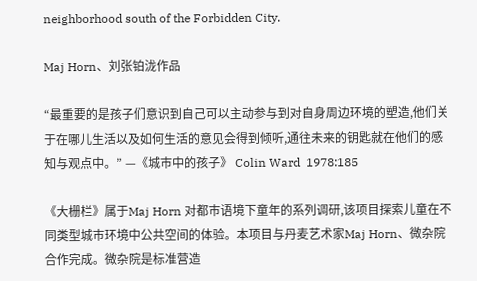neighborhood south of the Forbidden City.

Maj Horn、刘张铂泷作品

“最重要的是孩子们意识到自己可以主动参与到对自身周边环境的塑造,他们关于在哪儿生活以及如何生活的意见会得到倾听,通往未来的钥匙就在他们的感知与观点中。” —《城市中的孩子》 Colin Ward  1978:185

《大栅栏》属于Maj Horn 对都市语境下童年的系列调研,该项目探索儿童在不同类型城市环境中公共空间的体验。本项目与丹麦艺术家Maj Horn、微杂院合作完成。微杂院是标准营造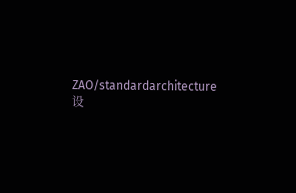ZAO/standardarchitecture 设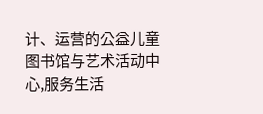计、运营的公益儿童图书馆与艺术活动中心,服务生活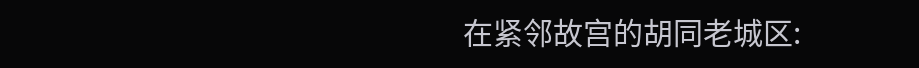在紧邻故宫的胡同老城区: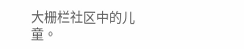大栅栏社区中的儿童。